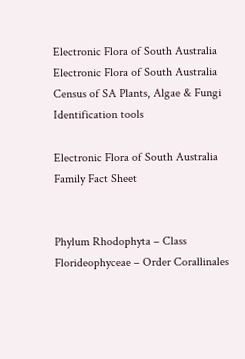Electronic Flora of South Australia
Electronic Flora of South Australia
Census of SA Plants, Algae & Fungi
Identification tools

Electronic Flora of South Australia Family Fact Sheet


Phylum Rhodophyta – Class Florideophyceae – Order Corallinales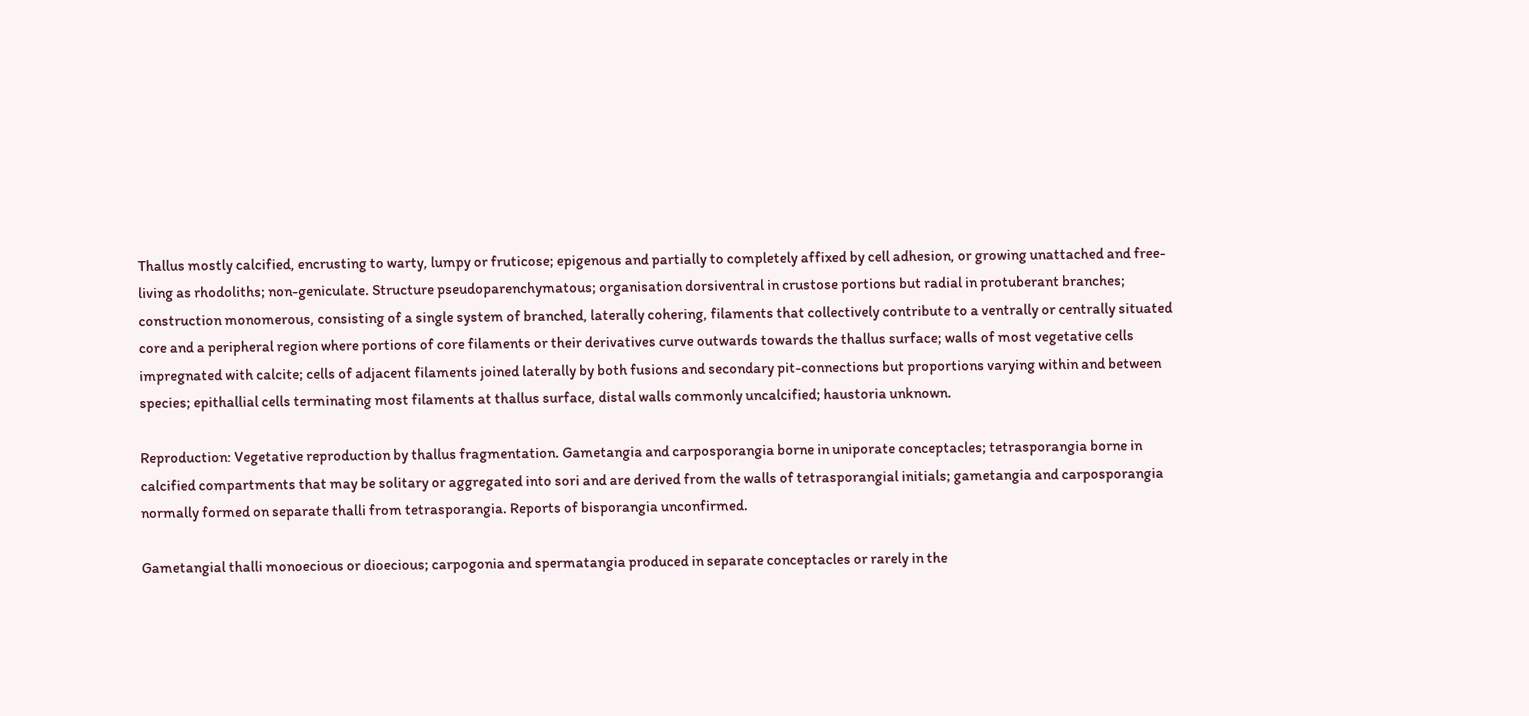Thallus mostly calcified, encrusting to warty, lumpy or fruticose; epigenous and partially to completely affixed by cell adhesion, or growing unattached and free-living as rhodoliths; non-geniculate. Structure pseudoparenchymatous; organisation dorsiventral in crustose portions but radial in protuberant branches; construction monomerous, consisting of a single system of branched, laterally cohering, filaments that collectively contribute to a ventrally or centrally situated core and a peripheral region where portions of core filaments or their derivatives curve outwards towards the thallus surface; walls of most vegetative cells impregnated with calcite; cells of adjacent filaments joined laterally by both fusions and secondary pit-connections but proportions varying within and between species; epithallial cells terminating most filaments at thallus surface, distal walls commonly uncalcified; haustoria unknown.

Reproduction: Vegetative reproduction by thallus fragmentation. Gametangia and carposporangia borne in uniporate conceptacles; tetrasporangia borne in calcified compartments that may be solitary or aggregated into sori and are derived from the walls of tetrasporangial initials; gametangia and carposporangia normally formed on separate thalli from tetrasporangia. Reports of bisporangia unconfirmed.

Gametangial thalli monoecious or dioecious; carpogonia and spermatangia produced in separate conceptacles or rarely in the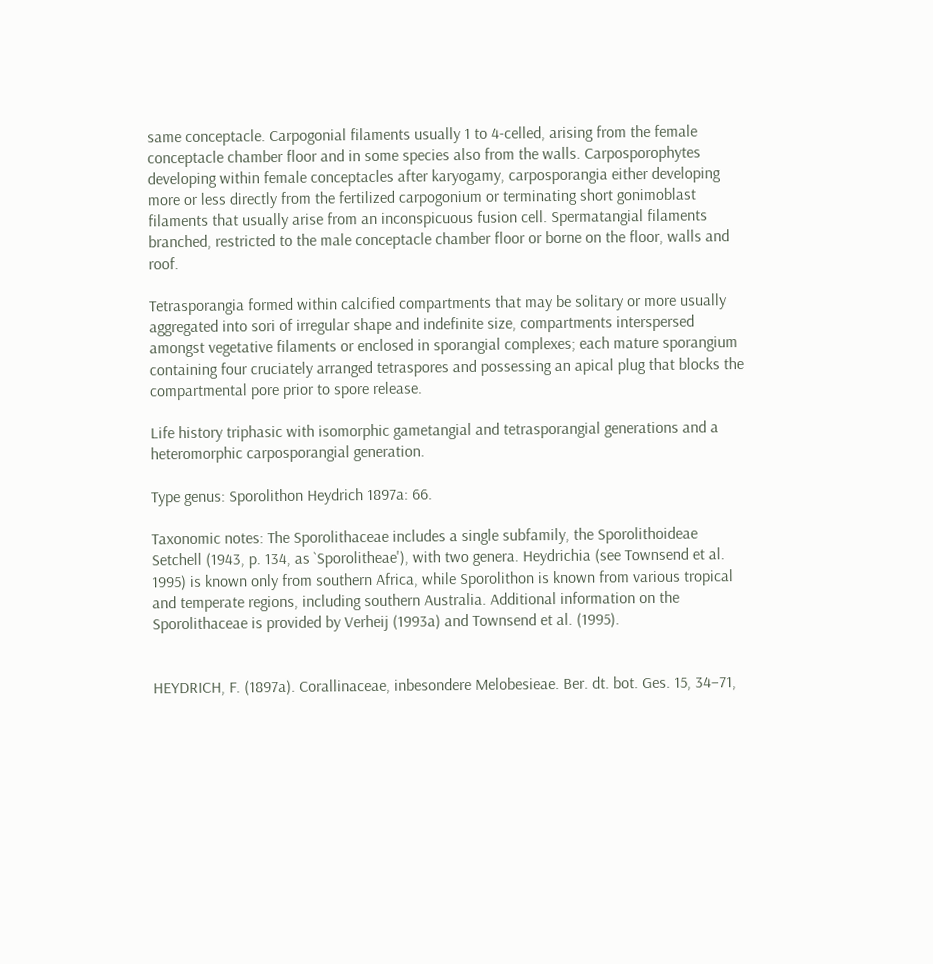same conceptacle. Carpogonial filaments usually 1 to 4-celled, arising from the female conceptacle chamber floor and in some species also from the walls. Carposporophytes developing within female conceptacles after karyogamy, carposporangia either developing more or less directly from the fertilized carpogonium or terminating short gonimoblast filaments that usually arise from an inconspicuous fusion cell. Spermatangial filaments branched, restricted to the male conceptacle chamber floor or borne on the floor, walls and roof.

Tetrasporangia formed within calcified compartments that may be solitary or more usually aggregated into sori of irregular shape and indefinite size, compartments interspersed amongst vegetative filaments or enclosed in sporangial complexes; each mature sporangium containing four cruciately arranged tetraspores and possessing an apical plug that blocks the compartmental pore prior to spore release.

Life history triphasic with isomorphic gametangial and tetrasporangial generations and a heteromorphic carposporangial generation.

Type genus: Sporolithon Heydrich 1897a: 66.

Taxonomic notes: The Sporolithaceae includes a single subfamily, the Sporolithoideae Setchell (1943, p. 134, as `Sporolitheae'), with two genera. Heydrichia (see Townsend et al. 1995) is known only from southern Africa, while Sporolithon is known from various tropical and temperate regions, including southern Australia. Additional information on the Sporolithaceae is provided by Verheij (1993a) and Townsend et al. (1995).


HEYDRICH, F. (1897a). Corallinaceae, inbesondere Melobesieae. Ber. dt. bot. Ges. 15, 34–71,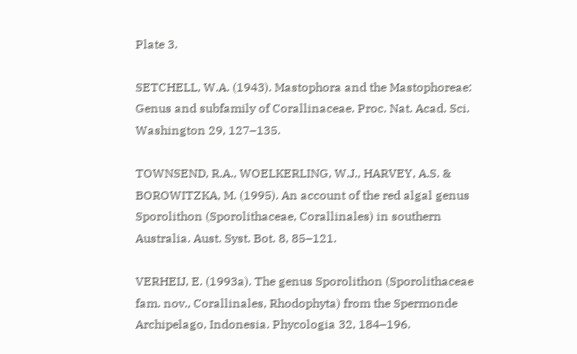Plate 3.

SETCHELL, W.A. (1943). Mastophora and the Mastophoreae: Genus and subfamily of Corallinaceae. Proc. Nat. Acad. Sci. Washington 29, 127–135.

TOWNSEND, R.A., WOELKERLING, W.J., HARVEY, A.S. & BOROWITZKA, M. (1995). An account of the red algal genus Sporolithon (Sporolithaceae, Corallinales) in southern Australia. Aust. Syst. Bot. 8, 85–121.

VERHEIJ, E. (1993a). The genus Sporolithon (Sporolithaceae fam. nov., Corallinales, Rhodophyta) from the Spermonde Archipelago, Indonesia. Phycologia 32, 184–196.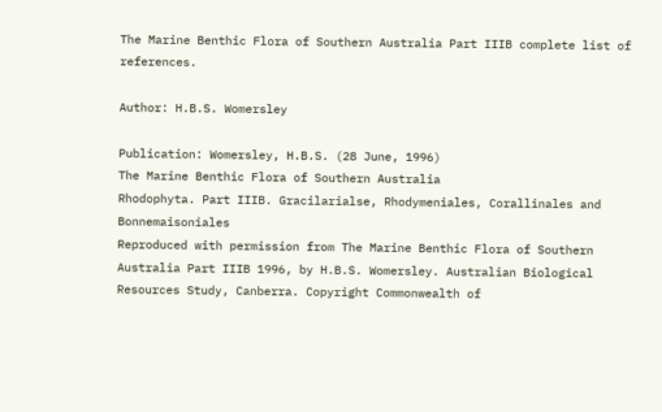The Marine Benthic Flora of Southern Australia Part IIIB complete list of references.

Author: H.B.S. Womersley

Publication: Womersley, H.B.S. (28 June, 1996)
The Marine Benthic Flora of Southern Australia
Rhodophyta. Part IIIB. Gracilarialse, Rhodymeniales, Corallinales and Bonnemaisoniales
Reproduced with permission from The Marine Benthic Flora of Southern Australia Part IIIB 1996, by H.B.S. Womersley. Australian Biological Resources Study, Canberra. Copyright Commonwealth of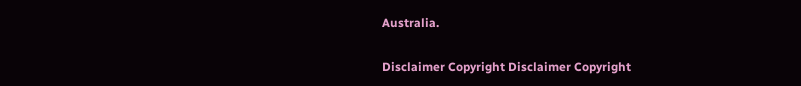Australia.

Disclaimer Copyright Disclaimer Copyright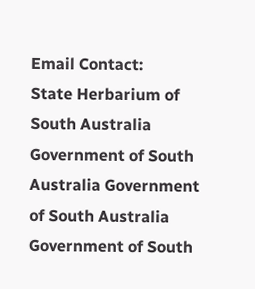Email Contact:
State Herbarium of South Australia
Government of South Australia Government of South Australia Government of South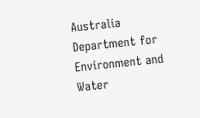Australia Department for Environment and Water